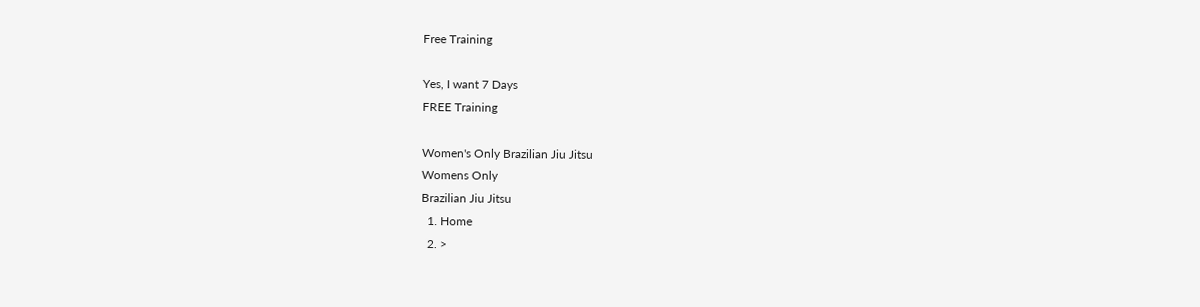Free Training

Yes, I want 7 Days
FREE Training

Women's Only Brazilian Jiu Jitsu
Womens Only
Brazilian Jiu Jitsu
  1. Home
  2. >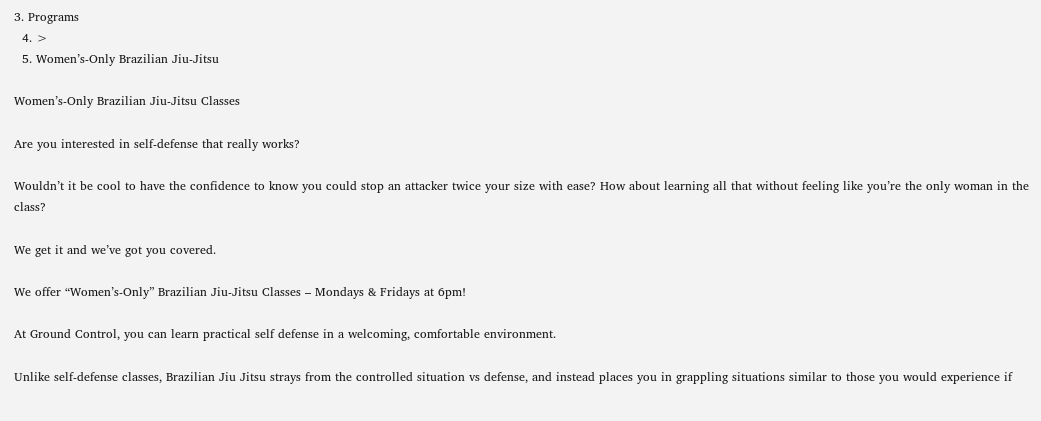3. Programs
  4. >
  5. Women’s-Only Brazilian Jiu-Jitsu

Women’s-Only Brazilian Jiu-Jitsu Classes

Are you interested in self-defense that really works?

Wouldn’t it be cool to have the confidence to know you could stop an attacker twice your size with ease? How about learning all that without feeling like you’re the only woman in the class?

We get it and we’ve got you covered.

We offer “Women’s-Only” Brazilian Jiu-Jitsu Classes – Mondays & Fridays at 6pm!

At Ground Control, you can learn practical self defense in a welcoming, comfortable environment.

Unlike self-defense classes, Brazilian Jiu Jitsu strays from the controlled situation vs defense, and instead places you in grappling situations similar to those you would experience if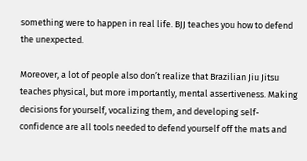something were to happen in real life. BJJ teaches you how to defend the unexpected.

Moreover, a lot of people also don’t realize that Brazilian Jiu Jitsu teaches physical, but more importantly, mental assertiveness. Making decisions for yourself, vocalizing them, and developing self-confidence are all tools needed to defend yourself off the mats and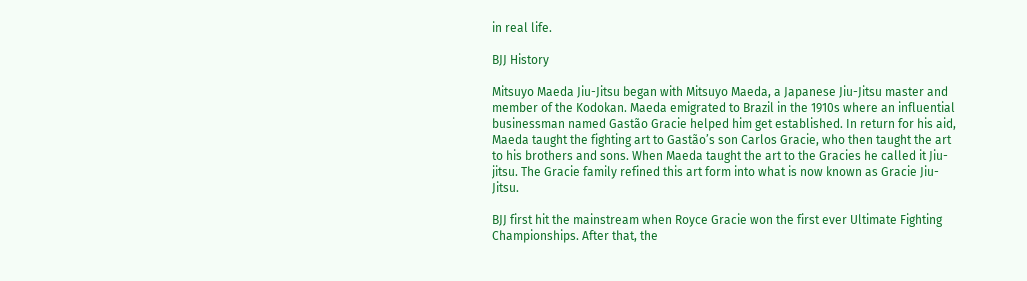in real life.

BJJ History

Mitsuyo Maeda Jiu-Jitsu began with Mitsuyo Maeda, a Japanese Jiu-Jitsu master and member of the Kodokan. Maeda emigrated to Brazil in the 1910s where an influential businessman named Gastão Gracie helped him get established. In return for his aid, Maeda taught the fighting art to Gastão’s son Carlos Gracie, who then taught the art to his brothers and sons. When Maeda taught the art to the Gracies he called it Jiu-jitsu. The Gracie family refined this art form into what is now known as Gracie Jiu-Jitsu.

BJJ first hit the mainstream when Royce Gracie won the first ever Ultimate Fighting Championships. After that, the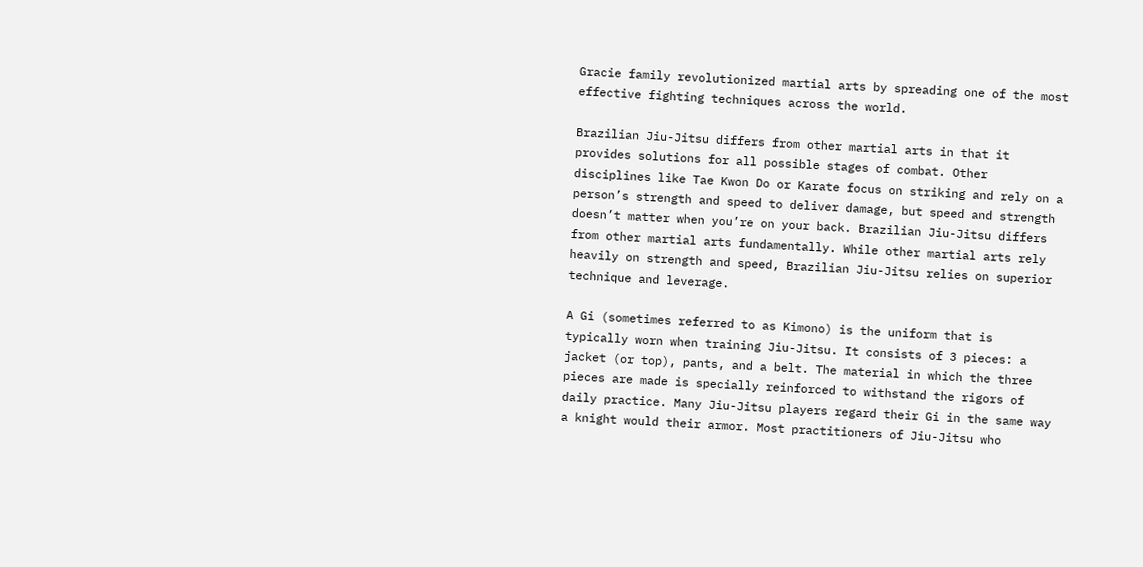Gracie family revolutionized martial arts by spreading one of the most effective fighting techniques across the world.

Brazilian Jiu-Jitsu differs from other martial arts in that it provides solutions for all possible stages of combat. Other disciplines like Tae Kwon Do or Karate focus on striking and rely on a person’s strength and speed to deliver damage, but speed and strength doesn’t matter when you’re on your back. Brazilian Jiu-Jitsu differs from other martial arts fundamentally. While other martial arts rely heavily on strength and speed, Brazilian Jiu-Jitsu relies on superior technique and leverage.

A Gi (sometimes referred to as Kimono) is the uniform that is typically worn when training Jiu-Jitsu. It consists of 3 pieces: a jacket (or top), pants, and a belt. The material in which the three pieces are made is specially reinforced to withstand the rigors of daily practice. Many Jiu-Jitsu players regard their Gi in the same way a knight would their armor. Most practitioners of Jiu-Jitsu who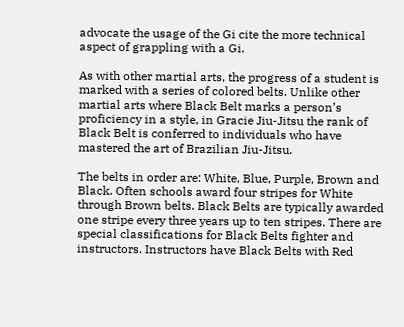advocate the usage of the Gi cite the more technical aspect of grappling with a Gi.

As with other martial arts, the progress of a student is marked with a series of colored belts. Unlike other martial arts where Black Belt marks a person’s proficiency in a style, in Gracie Jiu-Jitsu the rank of Black Belt is conferred to individuals who have mastered the art of Brazilian Jiu-Jitsu.

The belts in order are: White, Blue, Purple, Brown and Black. Often schools award four stripes for White through Brown belts. Black Belts are typically awarded one stripe every three years up to ten stripes. There are special classifications for Black Belts fighter and instructors. Instructors have Black Belts with Red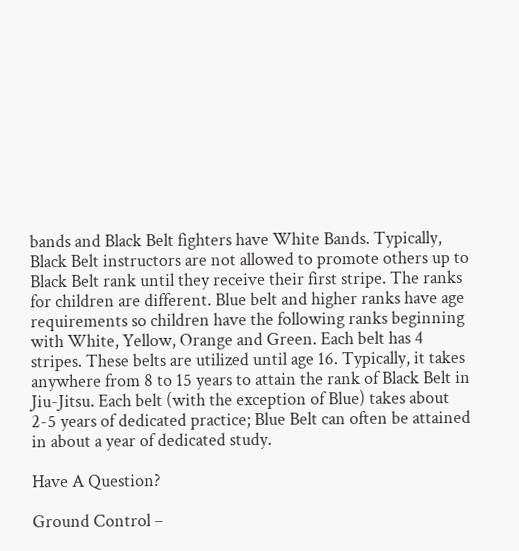bands and Black Belt fighters have White Bands. Typically, Black Belt instructors are not allowed to promote others up to Black Belt rank until they receive their first stripe. The ranks for children are different. Blue belt and higher ranks have age requirements so children have the following ranks beginning with White, Yellow, Orange and Green. Each belt has 4 stripes. These belts are utilized until age 16. Typically, it takes anywhere from 8 to 15 years to attain the rank of Black Belt in Jiu-Jitsu. Each belt (with the exception of Blue) takes about 2-5 years of dedicated practice; Blue Belt can often be attained in about a year of dedicated study.

Have A Question?

Ground Control –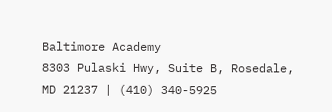Baltimore Academy
8303 Pulaski Hwy, Suite B, Rosedale, MD 21237 | (410) 340-5925